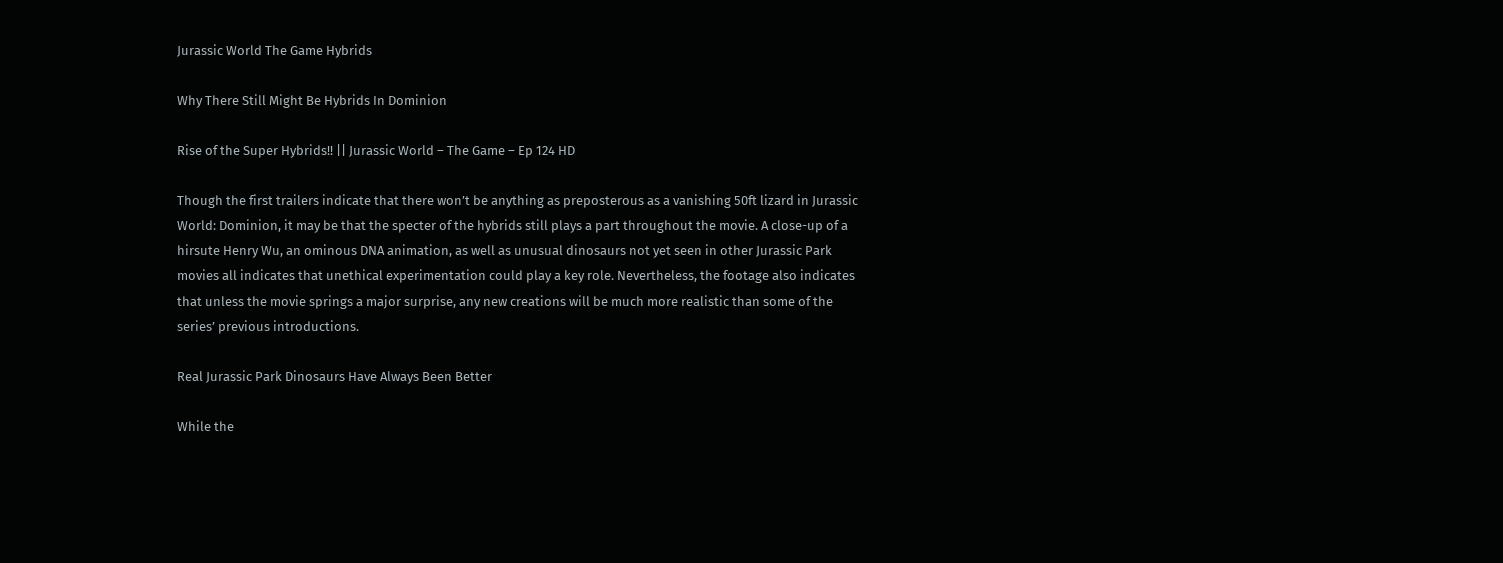Jurassic World The Game Hybrids

Why There Still Might Be Hybrids In Dominion

Rise of the Super Hybrids!! || Jurassic World – The Game – Ep 124 HD

Though the first trailers indicate that there won’t be anything as preposterous as a vanishing 50ft lizard in Jurassic World: Dominion, it may be that the specter of the hybrids still plays a part throughout the movie. A close-up of a hirsute Henry Wu, an ominous DNA animation, as well as unusual dinosaurs not yet seen in other Jurassic Park movies all indicates that unethical experimentation could play a key role. Nevertheless, the footage also indicates that unless the movie springs a major surprise, any new creations will be much more realistic than some of the series’ previous introductions.

Real Jurassic Park Dinosaurs Have Always Been Better

While the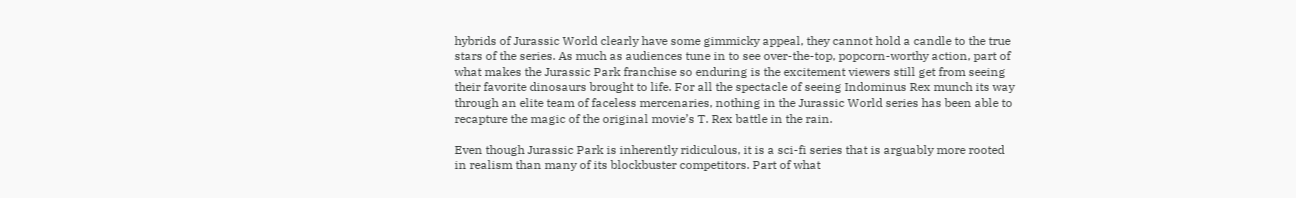hybrids of Jurassic World clearly have some gimmicky appeal, they cannot hold a candle to the true stars of the series. As much as audiences tune in to see over-the-top, popcorn-worthy action, part of what makes the Jurassic Park franchise so enduring is the excitement viewers still get from seeing their favorite dinosaurs brought to life. For all the spectacle of seeing Indominus Rex munch its way through an elite team of faceless mercenaries, nothing in the Jurassic World series has been able to recapture the magic of the original movie’s T. Rex battle in the rain.

Even though Jurassic Park is inherently ridiculous, it is a sci-fi series that is arguably more rooted in realism than many of its blockbuster competitors. Part of what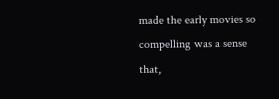made the early movies so compelling was a sense that,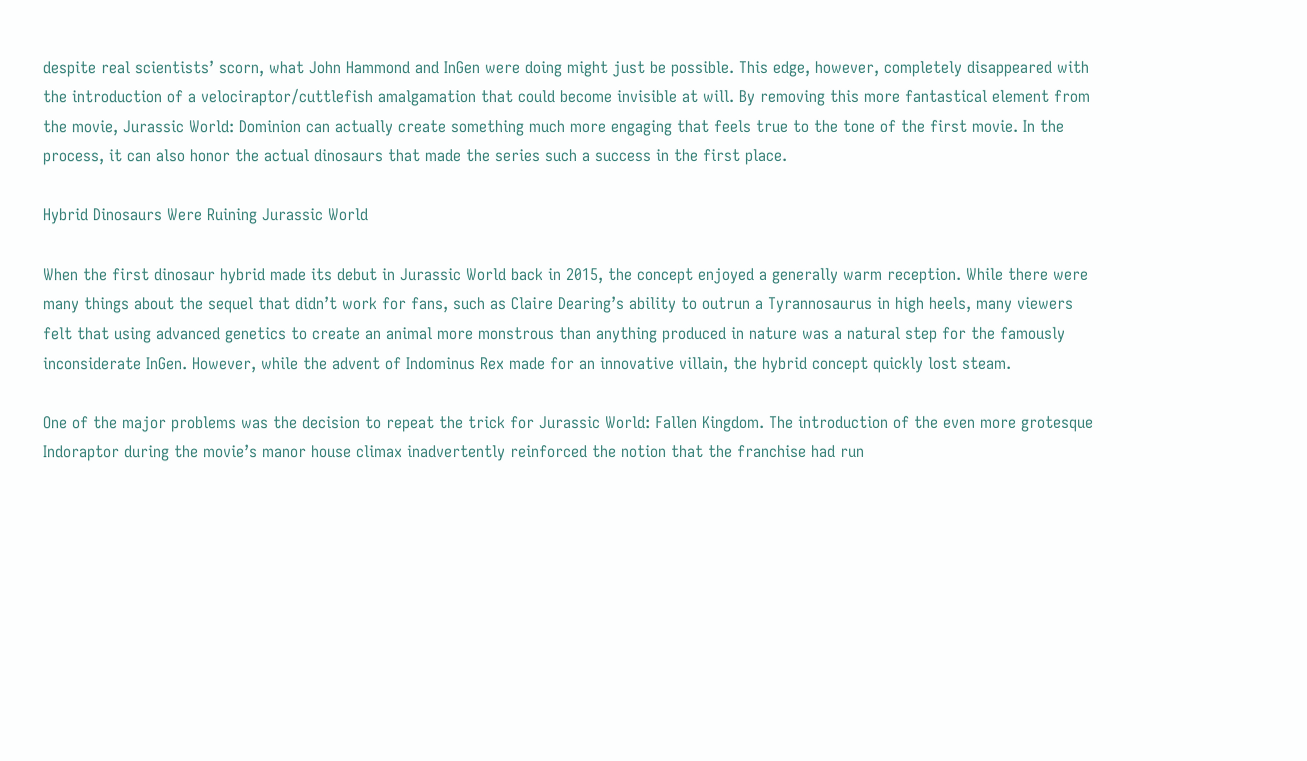despite real scientists’ scorn, what John Hammond and InGen were doing might just be possible. This edge, however, completely disappeared with the introduction of a velociraptor/cuttlefish amalgamation that could become invisible at will. By removing this more fantastical element from the movie, Jurassic World: Dominion can actually create something much more engaging that feels true to the tone of the first movie. In the process, it can also honor the actual dinosaurs that made the series such a success in the first place.

Hybrid Dinosaurs Were Ruining Jurassic World

When the first dinosaur hybrid made its debut in Jurassic World back in 2015, the concept enjoyed a generally warm reception. While there were many things about the sequel that didn’t work for fans, such as Claire Dearing’s ability to outrun a Tyrannosaurus in high heels, many viewers felt that using advanced genetics to create an animal more monstrous than anything produced in nature was a natural step for the famously inconsiderate InGen. However, while the advent of Indominus Rex made for an innovative villain, the hybrid concept quickly lost steam.

One of the major problems was the decision to repeat the trick for Jurassic World: Fallen Kingdom. The introduction of the even more grotesque Indoraptor during the movie’s manor house climax inadvertently reinforced the notion that the franchise had run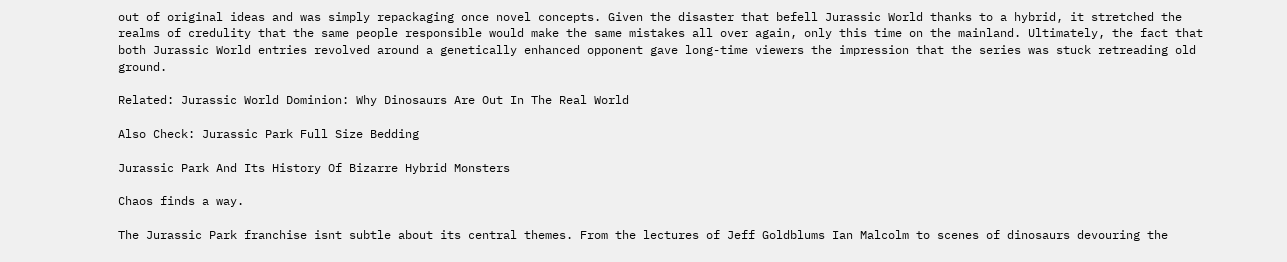out of original ideas and was simply repackaging once novel concepts. Given the disaster that befell Jurassic World thanks to a hybrid, it stretched the realms of credulity that the same people responsible would make the same mistakes all over again, only this time on the mainland. Ultimately, the fact that both Jurassic World entries revolved around a genetically enhanced opponent gave long-time viewers the impression that the series was stuck retreading old ground.

Related: Jurassic World Dominion: Why Dinosaurs Are Out In The Real World

Also Check: Jurassic Park Full Size Bedding

Jurassic Park And Its History Of Bizarre Hybrid Monsters

Chaos finds a way.

The Jurassic Park franchise isnt subtle about its central themes. From the lectures of Jeff Goldblums Ian Malcolm to scenes of dinosaurs devouring the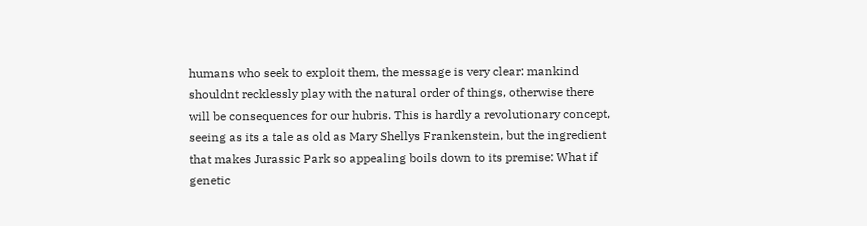humans who seek to exploit them, the message is very clear: mankind shouldnt recklessly play with the natural order of things, otherwise there will be consequences for our hubris. This is hardly a revolutionary concept, seeing as its a tale as old as Mary Shellys Frankenstein, but the ingredient that makes Jurassic Park so appealing boils down to its premise: What if genetic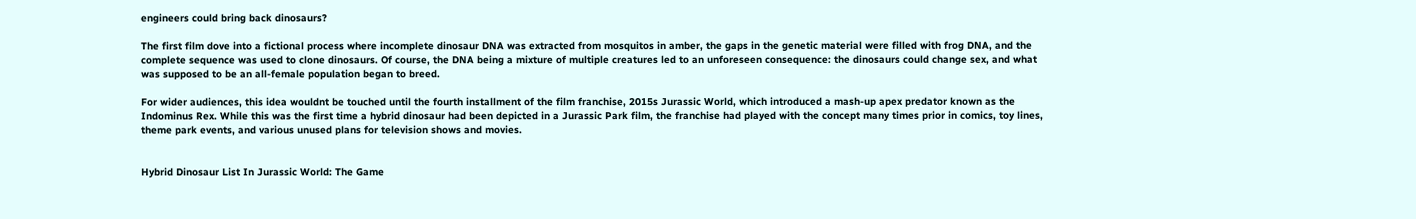engineers could bring back dinosaurs?

The first film dove into a fictional process where incomplete dinosaur DNA was extracted from mosquitos in amber, the gaps in the genetic material were filled with frog DNA, and the complete sequence was used to clone dinosaurs. Of course, the DNA being a mixture of multiple creatures led to an unforeseen consequence: the dinosaurs could change sex, and what was supposed to be an all-female population began to breed.

For wider audiences, this idea wouldnt be touched until the fourth installment of the film franchise, 2015s Jurassic World, which introduced a mash-up apex predator known as the Indominus Rex. While this was the first time a hybrid dinosaur had been depicted in a Jurassic Park film, the franchise had played with the concept many times prior in comics, toy lines, theme park events, and various unused plans for television shows and movies.


Hybrid Dinosaur List In Jurassic World: The Game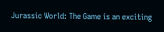Jurassic World: The Game is an exciting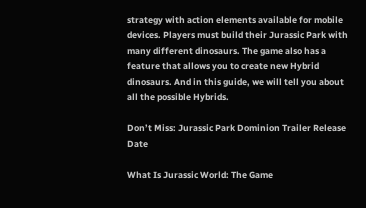strategy with action elements available for mobile devices. Players must build their Jurassic Park with many different dinosaurs. The game also has a feature that allows you to create new Hybrid dinosaurs. And in this guide, we will tell you about all the possible Hybrids.

Don’t Miss: Jurassic Park Dominion Trailer Release Date

What Is Jurassic World: The Game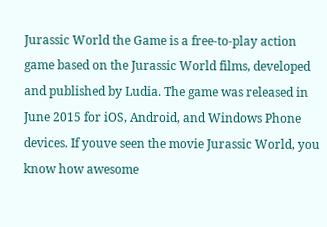Jurassic World the Game is a free-to-play action game based on the Jurassic World films, developed and published by Ludia. The game was released in June 2015 for iOS, Android, and Windows Phone devices. If youve seen the movie Jurassic World, you know how awesome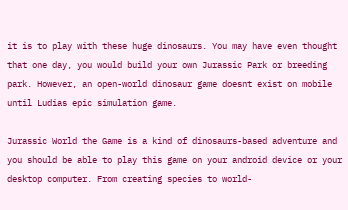it is to play with these huge dinosaurs. You may have even thought that one day, you would build your own Jurassic Park or breeding park. However, an open-world dinosaur game doesnt exist on mobile until Ludias epic simulation game.

Jurassic World the Game is a kind of dinosaurs-based adventure and you should be able to play this game on your android device or your desktop computer. From creating species to world-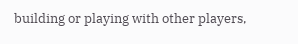building or playing with other players,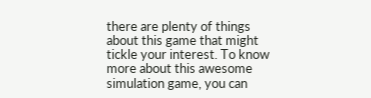there are plenty of things about this game that might tickle your interest. To know more about this awesome simulation game, you can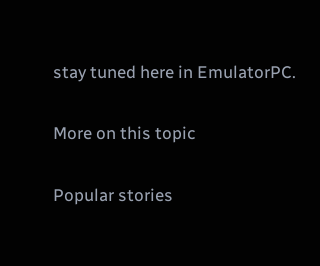stay tuned here in EmulatorPC.

More on this topic

Popular stories